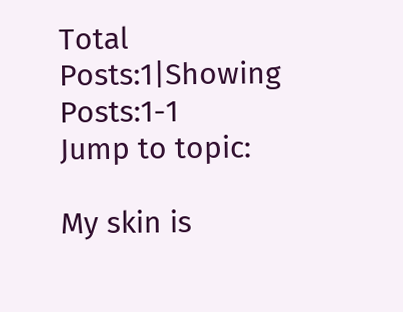Total Posts:1|Showing Posts:1-1
Jump to topic:

My skin is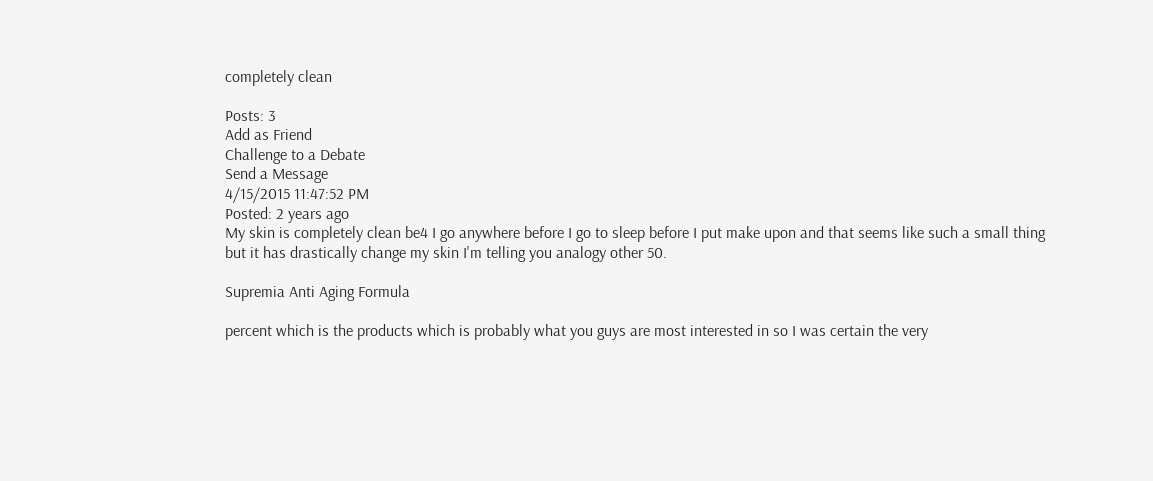completely clean

Posts: 3
Add as Friend
Challenge to a Debate
Send a Message
4/15/2015 11:47:52 PM
Posted: 2 years ago
My skin is completely clean be4 I go anywhere before I go to sleep before I put make upon and that seems like such a small thing but it has drastically change my skin I'm telling you analogy other 50.

Supremia Anti Aging Formula

percent which is the products which is probably what you guys are most interested in so I was certain the very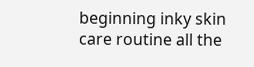beginning inky skin care routine all the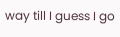way till I guess I go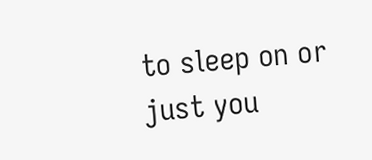to sleep on or just you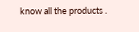know all the products .